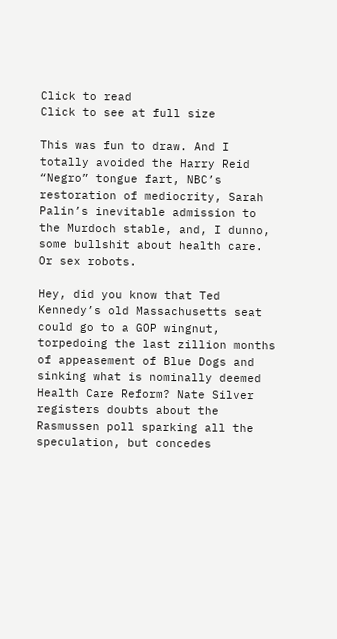Click to read
Click to see at full size

This was fun to draw. And I totally avoided the Harry Reid “Negro” tongue fart, NBC’s restoration of mediocrity, Sarah Palin’s inevitable admission to the Murdoch stable, and, I dunno, some bullshit about health care. Or sex robots.

Hey, did you know that Ted Kennedy’s old Massachusetts seat could go to a GOP wingnut, torpedoing the last zillion months of appeasement of Blue Dogs and sinking what is nominally deemed Health Care Reform? Nate Silver registers doubts about the Rasmussen poll sparking all the speculation, but concedes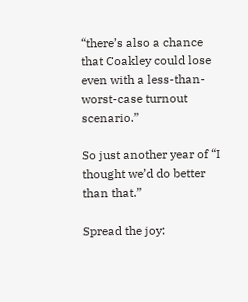“there’s also a chance that Coakley could lose even with a less-than-worst-case turnout scenario.”

So just another year of “I thought we’d do better than that.”

Spread the joy: